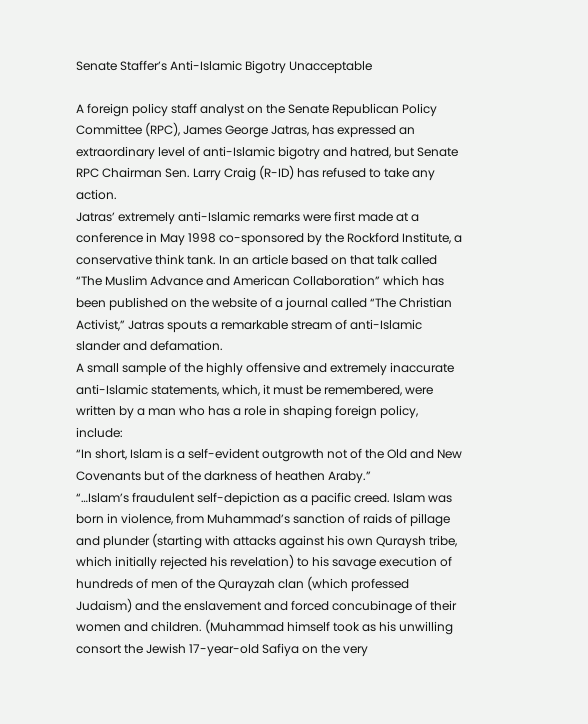Senate Staffer’s Anti-Islamic Bigotry Unacceptable

A foreign policy staff analyst on the Senate Republican Policy Committee (RPC), James George Jatras, has expressed an extraordinary level of anti-Islamic bigotry and hatred, but Senate RPC Chairman Sen. Larry Craig (R-ID) has refused to take any action.
Jatras’ extremely anti-Islamic remarks were first made at a conference in May 1998 co-sponsored by the Rockford Institute, a conservative think tank. In an article based on that talk called “The Muslim Advance and American Collaboration” which has been published on the website of a journal called “The Christian Activist,” Jatras spouts a remarkable stream of anti-Islamic slander and defamation.
A small sample of the highly offensive and extremely inaccurate anti-Islamic statements, which, it must be remembered, were written by a man who has a role in shaping foreign policy, include:
“In short, Islam is a self-evident outgrowth not of the Old and New Covenants but of the darkness of heathen Araby.”
“…Islam’s fraudulent self-depiction as a pacific creed. Islam was born in violence, from Muhammad’s sanction of raids of pillage and plunder (starting with attacks against his own Quraysh tribe, which initially rejected his revelation) to his savage execution of hundreds of men of the Qurayzah clan (which professed Judaism) and the enslavement and forced concubinage of their women and children. (Muhammad himself took as his unwilling consort the Jewish 17-year-old Safiya on the very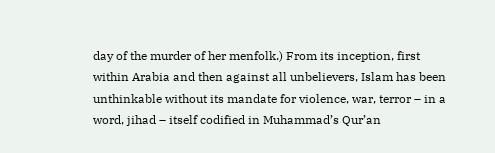day of the murder of her menfolk.) From its inception, first within Arabia and then against all unbelievers, Islam has been unthinkable without its mandate for violence, war, terror – in a word, jihad – itself codified in Muhammad’s Qur’an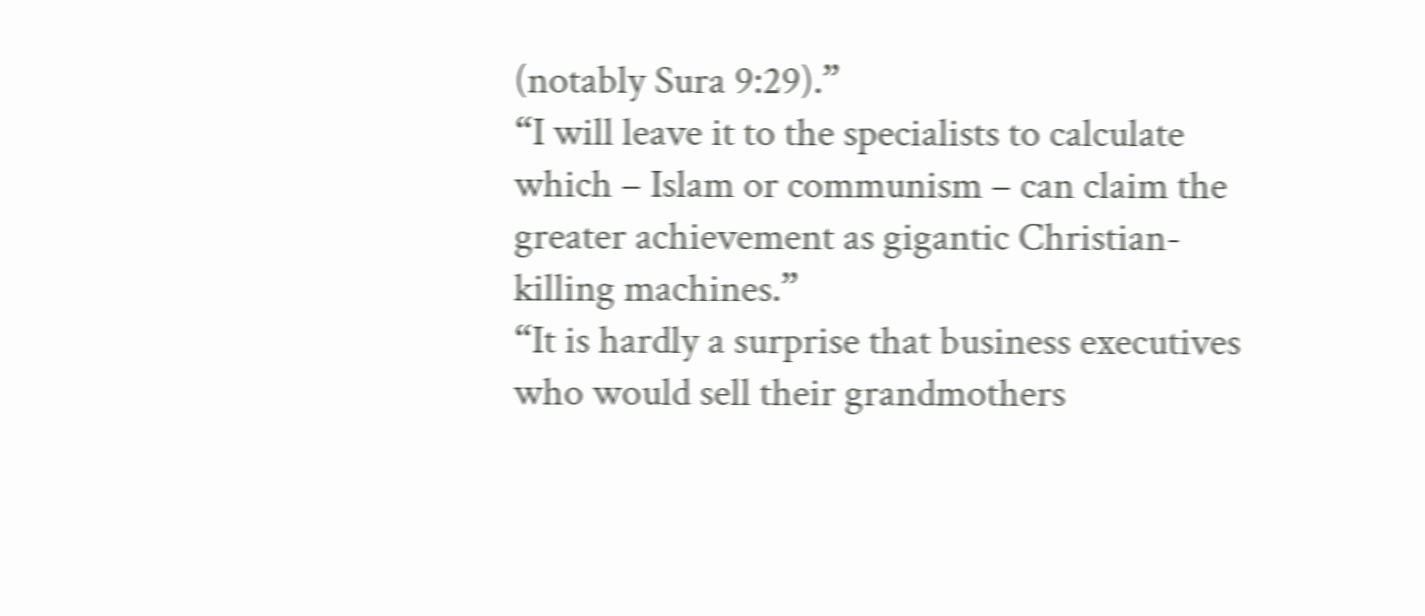(notably Sura 9:29).”
“I will leave it to the specialists to calculate which – Islam or communism – can claim the greater achievement as gigantic Christian-killing machines.”
“It is hardly a surprise that business executives who would sell their grandmothers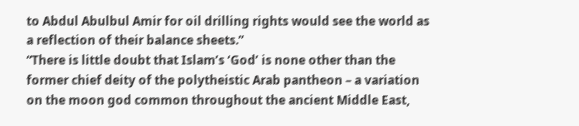to Abdul Abulbul Amir for oil drilling rights would see the world as a reflection of their balance sheets.”
“There is little doubt that Islam’s ‘God’ is none other than the former chief deity of the polytheistic Arab pantheon – a variation on the moon god common throughout the ancient Middle East,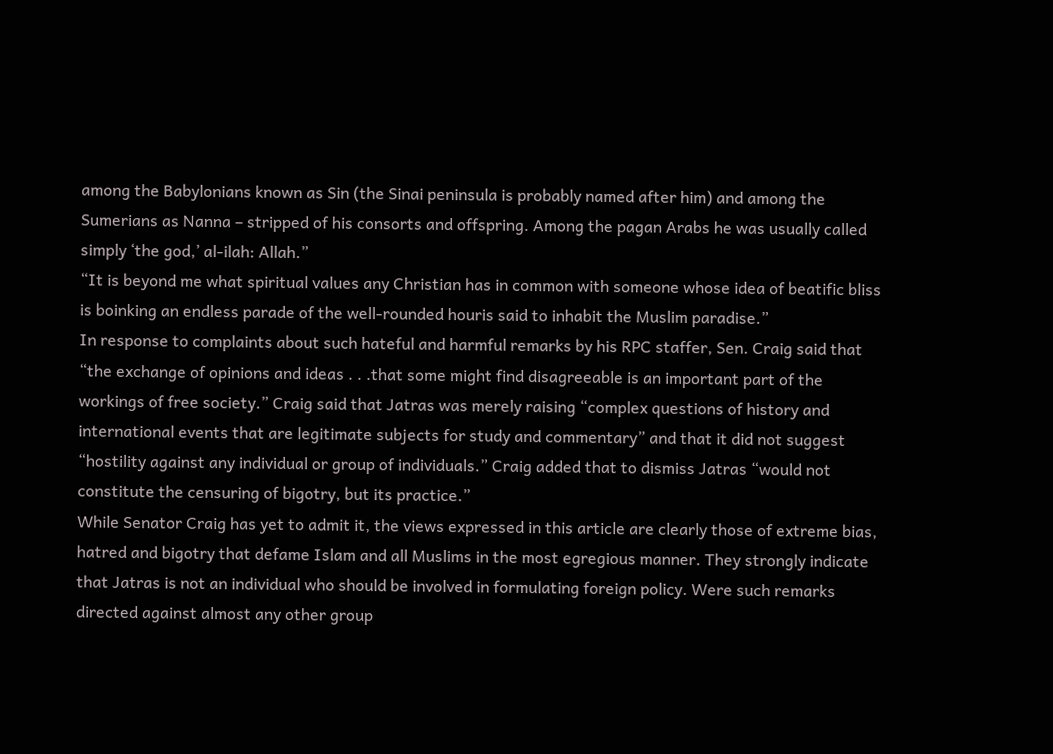among the Babylonians known as Sin (the Sinai peninsula is probably named after him) and among the Sumerians as Nanna – stripped of his consorts and offspring. Among the pagan Arabs he was usually called simply ‘the god,’ al-ilah: Allah.”
“It is beyond me what spiritual values any Christian has in common with someone whose idea of beatific bliss is boinking an endless parade of the well-rounded houris said to inhabit the Muslim paradise.”
In response to complaints about such hateful and harmful remarks by his RPC staffer, Sen. Craig said that “the exchange of opinions and ideas . . .that some might find disagreeable is an important part of the workings of free society.” Craig said that Jatras was merely raising “complex questions of history and international events that are legitimate subjects for study and commentary” and that it did not suggest “hostility against any individual or group of individuals.” Craig added that to dismiss Jatras “would not constitute the censuring of bigotry, but its practice.”
While Senator Craig has yet to admit it, the views expressed in this article are clearly those of extreme bias, hatred and bigotry that defame Islam and all Muslims in the most egregious manner. They strongly indicate that Jatras is not an individual who should be involved in formulating foreign policy. Were such remarks directed against almost any other group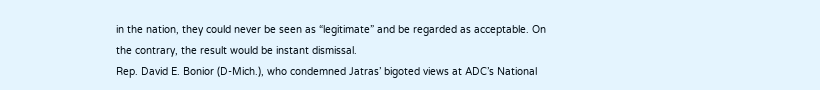in the nation, they could never be seen as “legitimate” and be regarded as acceptable. On the contrary, the result would be instant dismissal.
Rep. David E. Bonior (D-Mich.), who condemned Jatras’ bigoted views at ADC’s National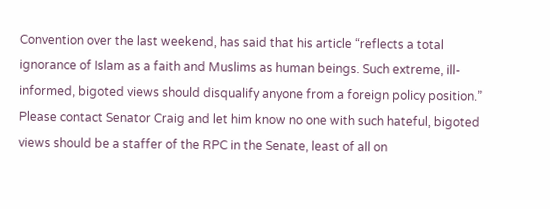Convention over the last weekend, has said that his article “reflects a total ignorance of Islam as a faith and Muslims as human beings. Such extreme, ill-informed, bigoted views should disqualify anyone from a foreign policy position.”
Please contact Senator Craig and let him know no one with such hateful, bigoted views should be a staffer of the RPC in the Senate, least of all on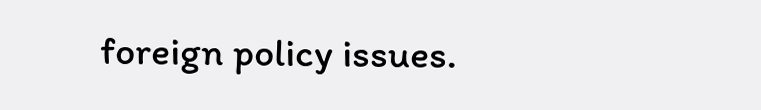foreign policy issues.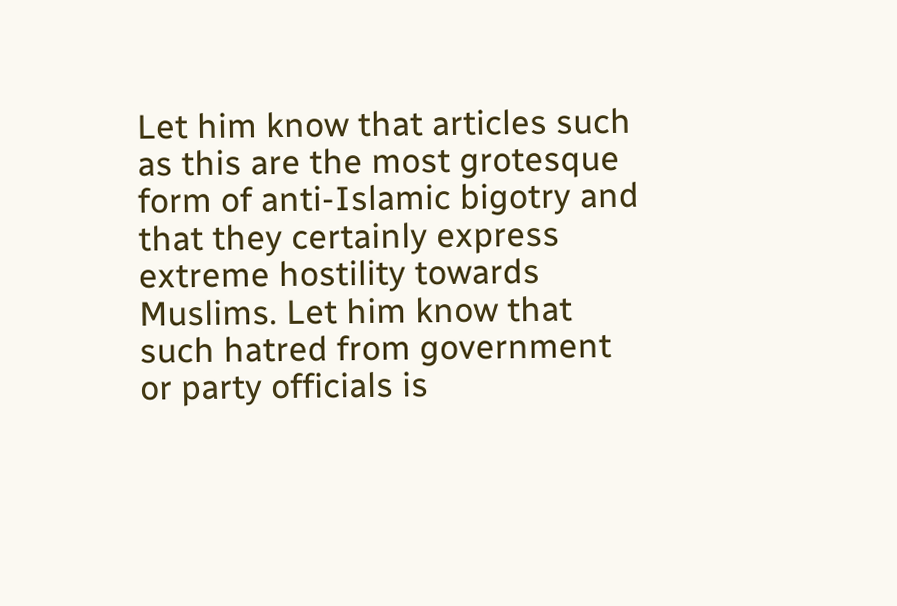Let him know that articles such as this are the most grotesque form of anti-Islamic bigotry and that they certainly express extreme hostility towards Muslims. Let him know that such hatred from government or party officials is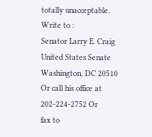totally unacceptable.
Write to :
Senator Larry E. Craig
United States Senate
Washington, DC 20510
Or call his office at
202-224-2752 Or
fax to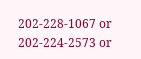202-228-1067 or
202-224-2573 or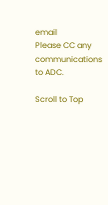email
Please CC any communications to ADC.

Scroll to Top